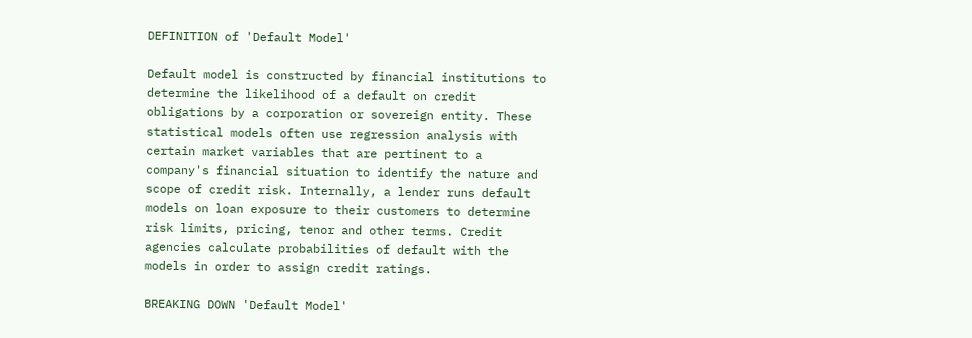DEFINITION of 'Default Model'

Default model is constructed by financial institutions to determine the likelihood of a default on credit obligations by a corporation or sovereign entity. These statistical models often use regression analysis with certain market variables that are pertinent to a company's financial situation to identify the nature and scope of credit risk. Internally, a lender runs default models on loan exposure to their customers to determine risk limits, pricing, tenor and other terms. Credit agencies calculate probabilities of default with the models in order to assign credit ratings.

BREAKING DOWN 'Default Model'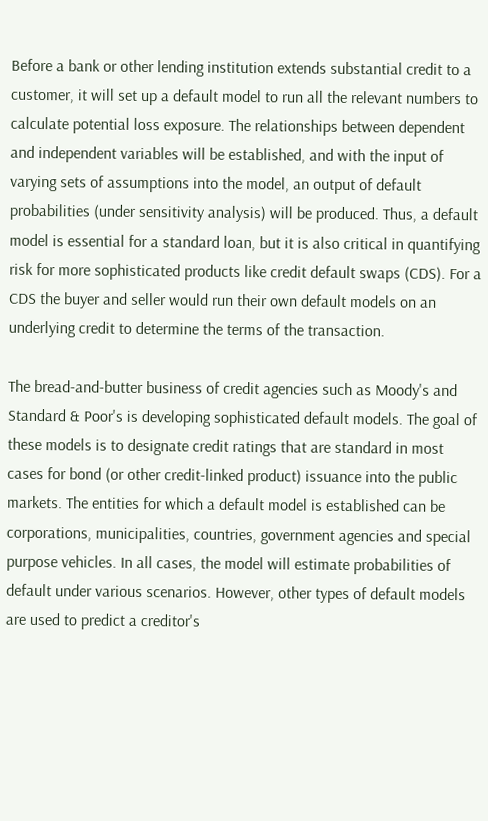Before a bank or other lending institution extends substantial credit to a customer, it will set up a default model to run all the relevant numbers to calculate potential loss exposure. The relationships between dependent and independent variables will be established, and with the input of varying sets of assumptions into the model, an output of default probabilities (under sensitivity analysis) will be produced. Thus, a default model is essential for a standard loan, but it is also critical in quantifying risk for more sophisticated products like credit default swaps (CDS). For a CDS the buyer and seller would run their own default models on an underlying credit to determine the terms of the transaction.

The bread-and-butter business of credit agencies such as Moody's and Standard & Poor's is developing sophisticated default models. The goal of these models is to designate credit ratings that are standard in most cases for bond (or other credit-linked product) issuance into the public markets. The entities for which a default model is established can be corporations, municipalities, countries, government agencies and special purpose vehicles. In all cases, the model will estimate probabilities of default under various scenarios. However, other types of default models are used to predict a creditor's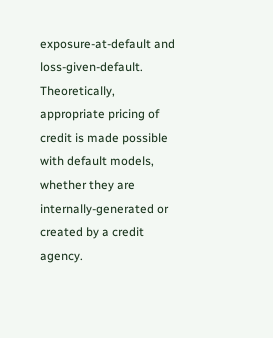exposure-at-default and loss-given-default. Theoretically, appropriate pricing of credit is made possible with default models, whether they are internally-generated or created by a credit agency.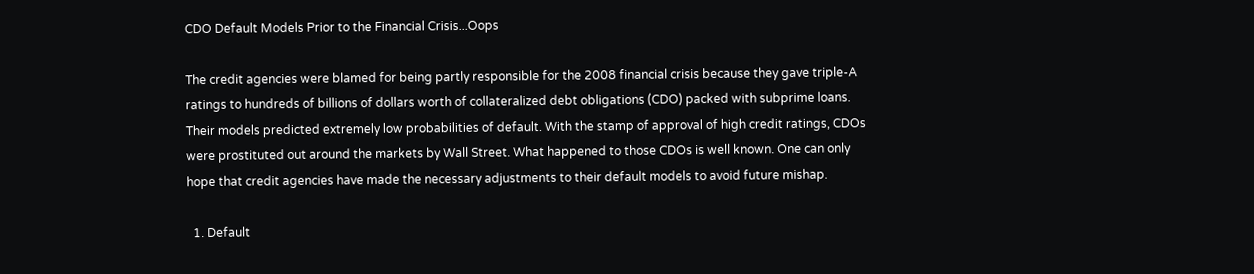CDO Default Models Prior to the Financial Crisis...Oops

The credit agencies were blamed for being partly responsible for the 2008 financial crisis because they gave triple-A ratings to hundreds of billions of dollars worth of collateralized debt obligations (CDO) packed with subprime loans. Their models predicted extremely low probabilities of default. With the stamp of approval of high credit ratings, CDOs were prostituted out around the markets by Wall Street. What happened to those CDOs is well known. One can only hope that credit agencies have made the necessary adjustments to their default models to avoid future mishap.

  1. Default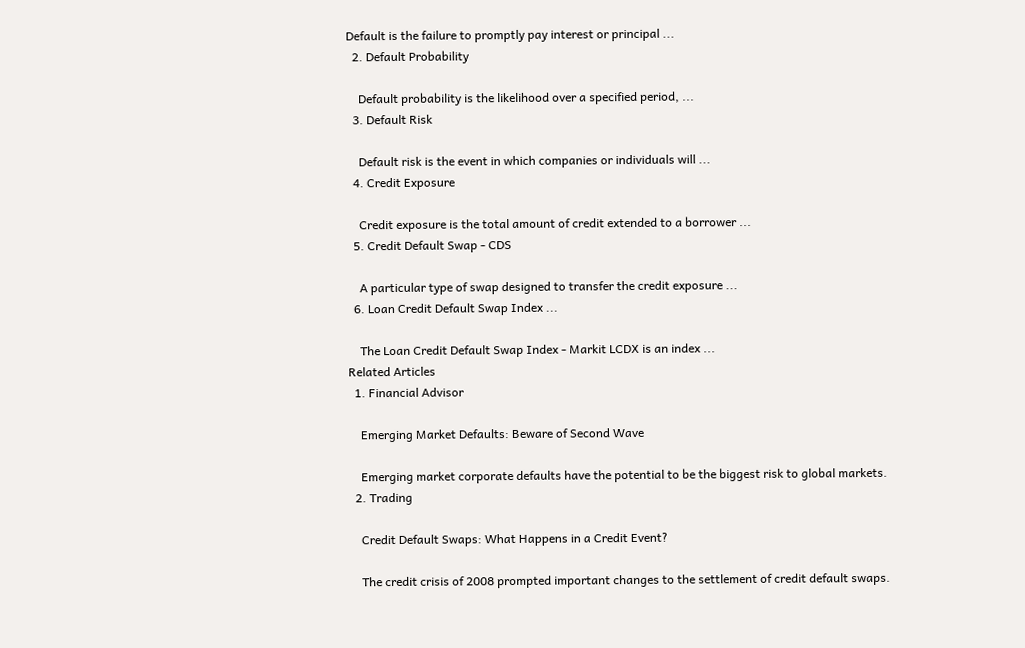Default is the failure to promptly pay interest or principal ...
  2. Default Probability

    Default probability is the likelihood over a specified period, ...
  3. Default Risk

    Default risk is the event in which companies or individuals will ...
  4. Credit Exposure

    Credit exposure is the total amount of credit extended to a borrower ...
  5. Credit Default Swap - CDS

    A particular type of swap designed to transfer the credit exposure ...
  6. Loan Credit Default Swap Index ...

    The Loan Credit Default Swap Index - Markit LCDX is an index ...
Related Articles
  1. Financial Advisor

    Emerging Market Defaults: Beware of Second Wave

    Emerging market corporate defaults have the potential to be the biggest risk to global markets.
  2. Trading

    Credit Default Swaps: What Happens in a Credit Event?

    The credit crisis of 2008 prompted important changes to the settlement of credit default swaps.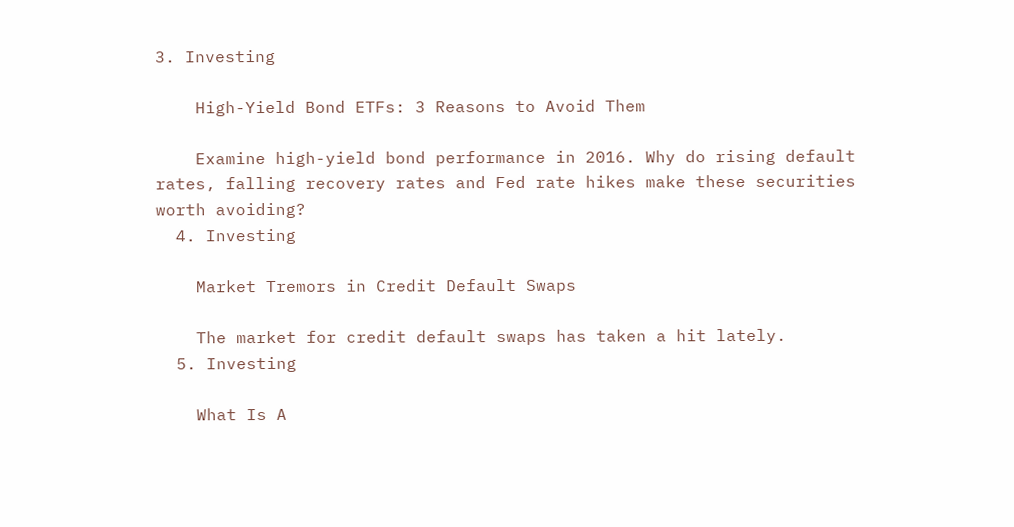3. Investing

    High-Yield Bond ETFs: 3 Reasons to Avoid Them

    Examine high-yield bond performance in 2016. Why do rising default rates, falling recovery rates and Fed rate hikes make these securities worth avoiding?
  4. Investing

    Market Tremors in Credit Default Swaps

    The market for credit default swaps has taken a hit lately.
  5. Investing

    What Is A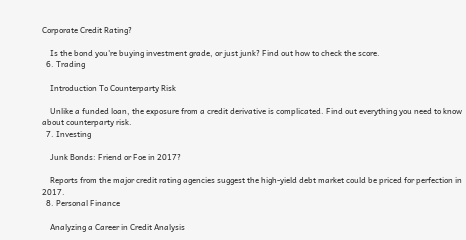Corporate Credit Rating?

    Is the bond you're buying investment grade, or just junk? Find out how to check the score.
  6. Trading

    Introduction To Counterparty Risk

    Unlike a funded loan, the exposure from a credit derivative is complicated. Find out everything you need to know about counterparty risk.
  7. Investing

    Junk Bonds: Friend or Foe in 2017?

    Reports from the major credit rating agencies suggest the high-yield debt market could be priced for perfection in 2017.
  8. Personal Finance

    Analyzing a Career in Credit Analysis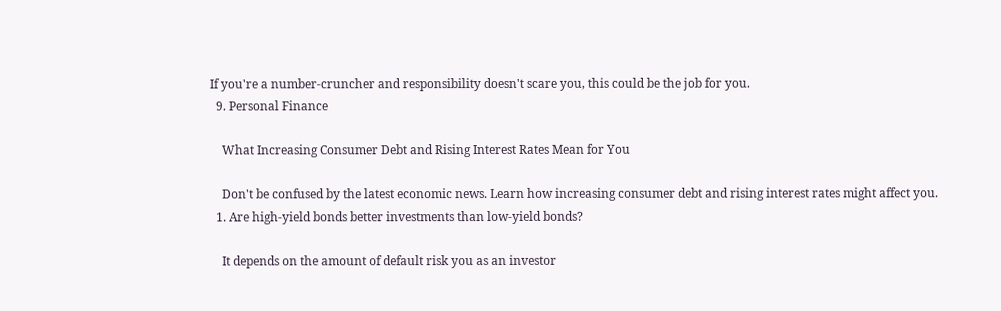If you're a number-cruncher and responsibility doesn't scare you, this could be the job for you.
  9. Personal Finance

    What Increasing Consumer Debt and Rising Interest Rates Mean for You

    Don't be confused by the latest economic news. Learn how increasing consumer debt and rising interest rates might affect you.
  1. Are high-yield bonds better investments than low-yield bonds?

    It depends on the amount of default risk you as an investor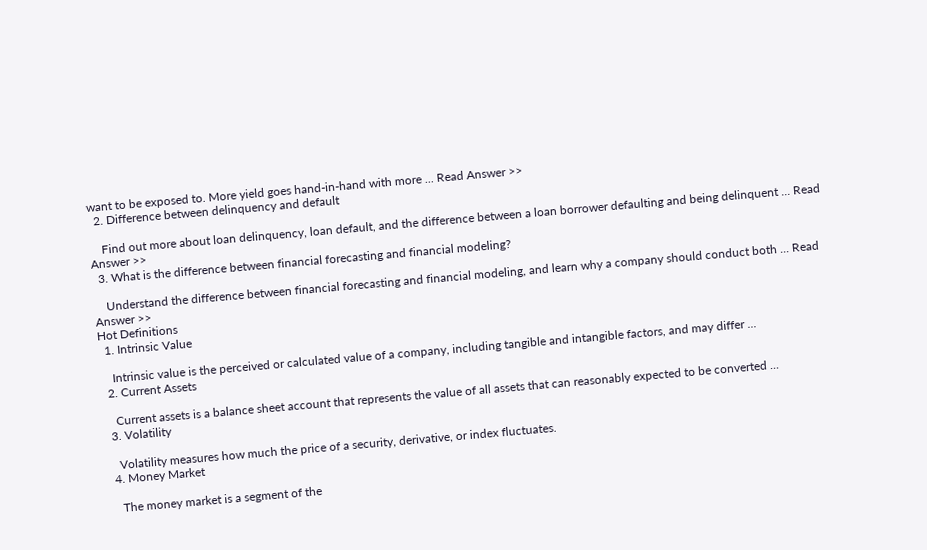want to be exposed to. More yield goes hand-in-hand with more ... Read Answer >>
  2. Difference between delinquency and default

    Find out more about loan delinquency, loan default, and the difference between a loan borrower defaulting and being delinquent ... Read Answer >>
  3. What is the difference between financial forecasting and financial modeling?

    Understand the difference between financial forecasting and financial modeling, and learn why a company should conduct both ... Read Answer >>
Hot Definitions
  1. Intrinsic Value

    Intrinsic value is the perceived or calculated value of a company, including tangible and intangible factors, and may differ ...
  2. Current Assets

    Current assets is a balance sheet account that represents the value of all assets that can reasonably expected to be converted ...
  3. Volatility

    Volatility measures how much the price of a security, derivative, or index fluctuates.
  4. Money Market

    The money market is a segment of the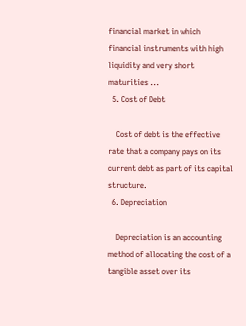financial market in which financial instruments with high liquidity and very short maturities ...
  5. Cost of Debt

    Cost of debt is the effective rate that a company pays on its current debt as part of its capital structure.
  6. Depreciation

    Depreciation is an accounting method of allocating the cost of a tangible asset over its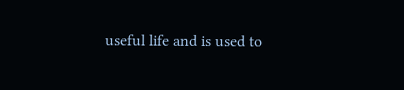useful life and is used to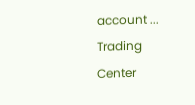account ...
Trading Center